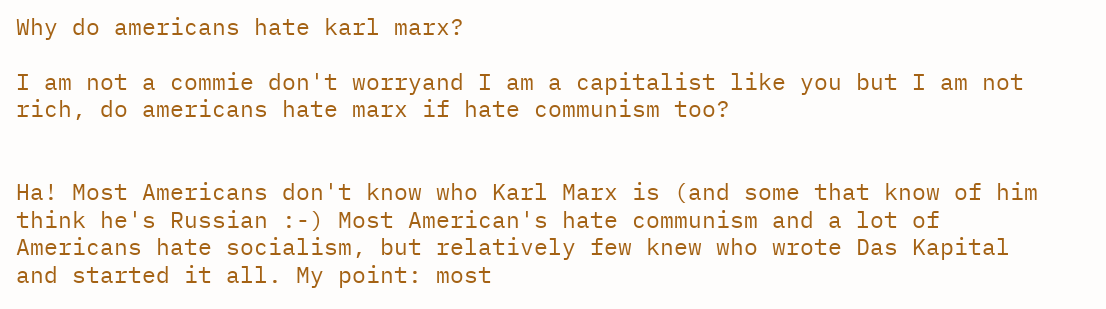Why do americans hate karl marx?

I am not a commie don't worryand I am a capitalist like you but I am not rich, do americans hate marx if hate communism too?


Ha! Most Americans don't know who Karl Marx is (and some that know of him think he's Russian :-) Most American's hate communism and a lot of Americans hate socialism, but relatively few knew who wrote Das Kapital and started it all. My point: most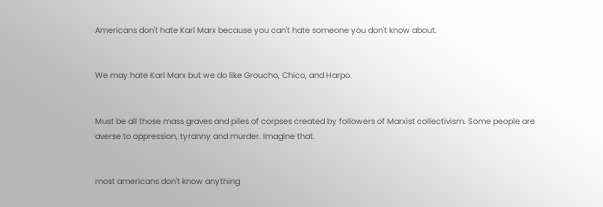Americans don't hate Karl Marx because you can't hate someone you don't know about.


We may hate Karl Marx but we do like Groucho, Chico, and Harpo.


Must be all those mass graves and piles of corpses created by followers of Marxist collectivism. Some people are averse to oppression, tyranny and murder. Imagine that.


most americans don't know anything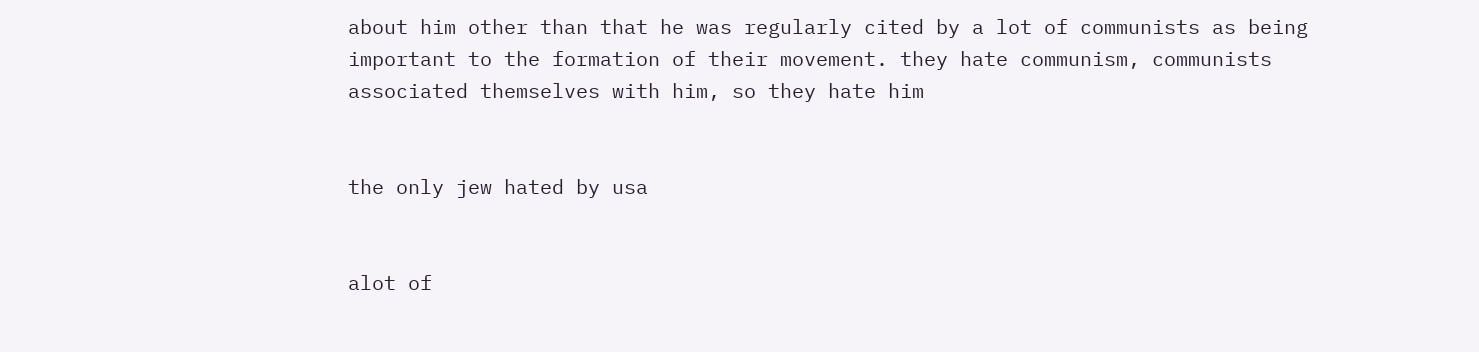about him other than that he was regularly cited by a lot of communists as being important to the formation of their movement. they hate communism, communists associated themselves with him, so they hate him


the only jew hated by usa


alot of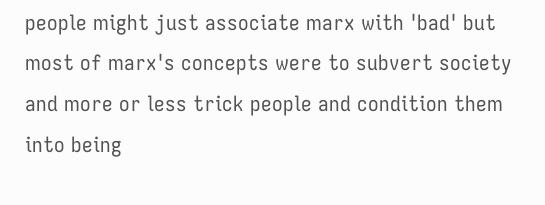people might just associate marx with 'bad' but most of marx's concepts were to subvert society and more or less trick people and condition them into being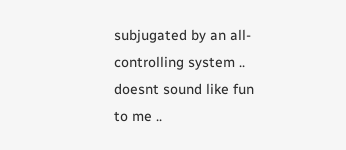subjugated by an all-controlling system .. doesnt sound like fun to me ..